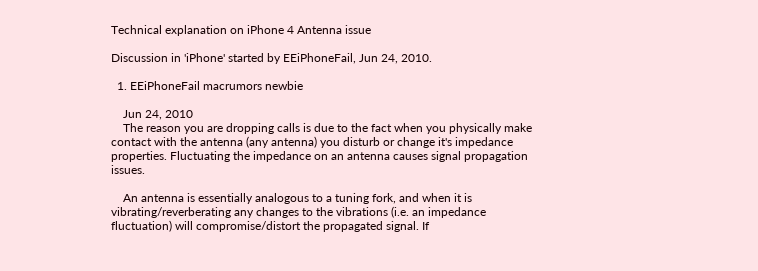Technical explanation on iPhone 4 Antenna issue

Discussion in 'iPhone' started by EEiPhoneFail, Jun 24, 2010.

  1. EEiPhoneFail macrumors newbie

    Jun 24, 2010
    The reason you are dropping calls is due to the fact when you physically make contact with the antenna (any antenna) you disturb or change it's impedance properties. Fluctuating the impedance on an antenna causes signal propagation issues.

    An antenna is essentially analogous to a tuning fork, and when it is vibrating/reverberating any changes to the vibrations (i.e. an impedance fluctuation) will compromise/distort the propagated signal. If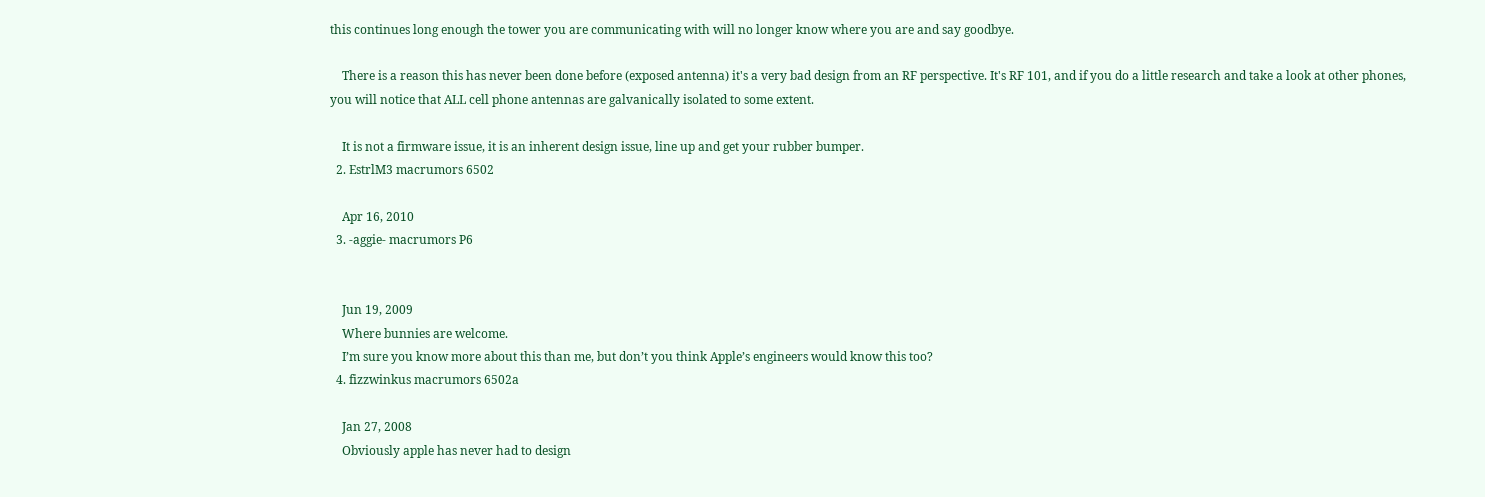this continues long enough the tower you are communicating with will no longer know where you are and say goodbye.

    There is a reason this has never been done before (exposed antenna) it's a very bad design from an RF perspective. It's RF 101, and if you do a little research and take a look at other phones, you will notice that ALL cell phone antennas are galvanically isolated to some extent.

    It is not a firmware issue, it is an inherent design issue, line up and get your rubber bumper.
  2. EstrlM3 macrumors 6502

    Apr 16, 2010
  3. -aggie- macrumors P6


    Jun 19, 2009
    Where bunnies are welcome.
    I’m sure you know more about this than me, but don’t you think Apple’s engineers would know this too?
  4. fizzwinkus macrumors 6502a

    Jan 27, 2008
    Obviously apple has never had to design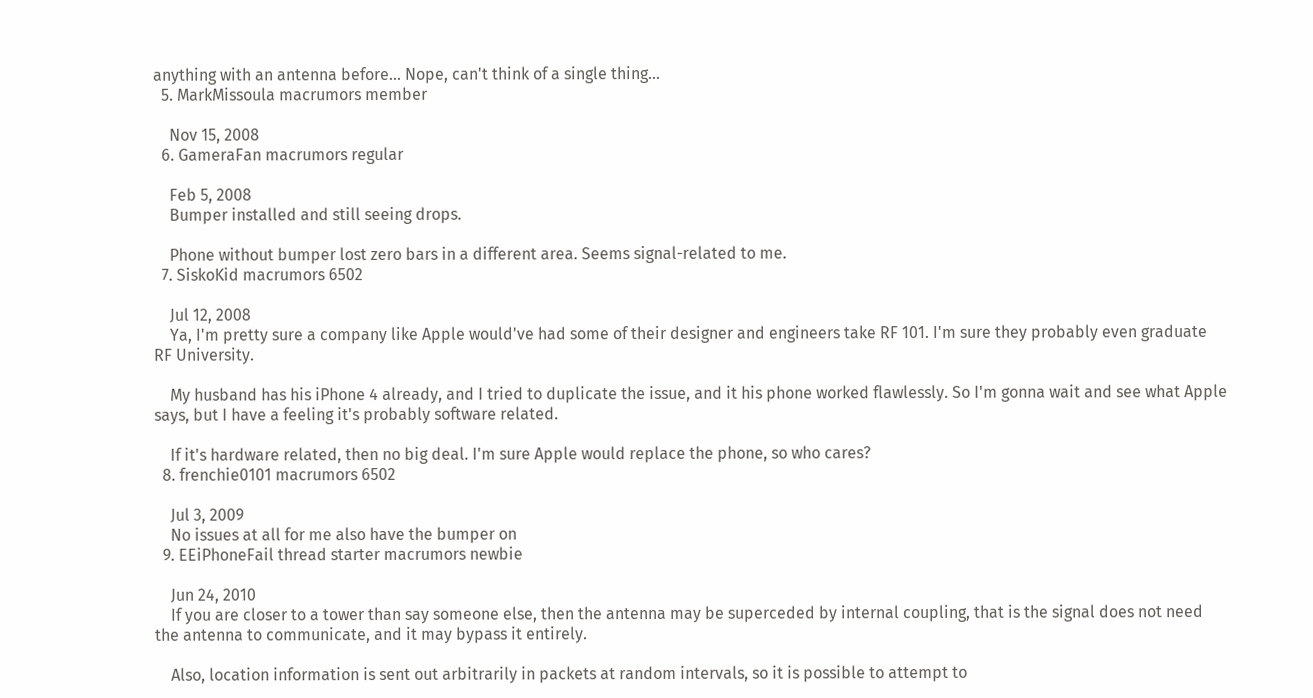anything with an antenna before... Nope, can't think of a single thing...
  5. MarkMissoula macrumors member

    Nov 15, 2008
  6. GameraFan macrumors regular

    Feb 5, 2008
    Bumper installed and still seeing drops.

    Phone without bumper lost zero bars in a different area. Seems signal-related to me.
  7. SiskoKid macrumors 6502

    Jul 12, 2008
    Ya, I'm pretty sure a company like Apple would've had some of their designer and engineers take RF 101. I'm sure they probably even graduate RF University.

    My husband has his iPhone 4 already, and I tried to duplicate the issue, and it his phone worked flawlessly. So I'm gonna wait and see what Apple says, but I have a feeling it's probably software related.

    If it's hardware related, then no big deal. I'm sure Apple would replace the phone, so who cares?
  8. frenchie0101 macrumors 6502

    Jul 3, 2009
    No issues at all for me also have the bumper on
  9. EEiPhoneFail thread starter macrumors newbie

    Jun 24, 2010
    If you are closer to a tower than say someone else, then the antenna may be superceded by internal coupling, that is the signal does not need the antenna to communicate, and it may bypass it entirely.

    Also, location information is sent out arbitrarily in packets at random intervals, so it is possible to attempt to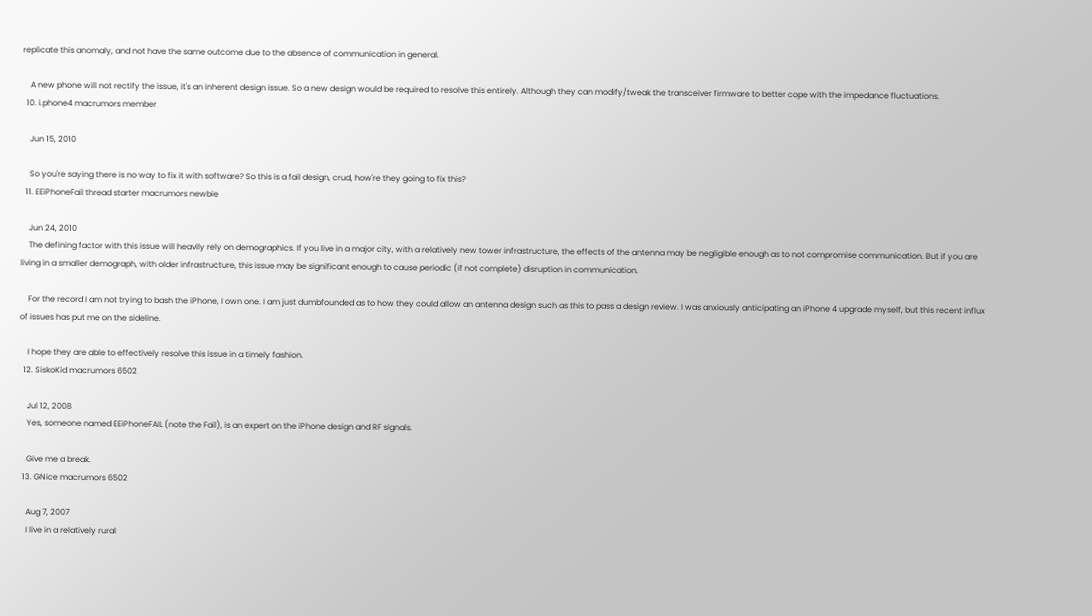replicate this anomaly, and not have the same outcome due to the absence of communication in general.

    A new phone will not rectify the issue, it's an inherent design issue. So a new design would be required to resolve this entirely. Although they can modify/tweak the transceiver firmware to better cope with the impedance fluctuations.
  10. i.phone4 macrumors member

    Jun 15, 2010

    So you're saying there is no way to fix it with software? So this is a fail design, crud, how're they going to fix this?
  11. EEiPhoneFail thread starter macrumors newbie

    Jun 24, 2010
    The defining factor with this issue will heavily rely on demographics. If you live in a major city, with a relatively new tower infrastructure, the effects of the antenna may be negligible enough as to not compromise communication. But if you are living in a smaller demograph, with older infrastructure, this issue may be significant enough to cause periodic (if not complete) disruption in communication.

    For the record I am not trying to bash the iPhone, I own one. I am just dumbfounded as to how they could allow an antenna design such as this to pass a design review. I was anxiously anticipating an iPhone 4 upgrade myself, but this recent influx of issues has put me on the sideline.

    I hope they are able to effectively resolve this issue in a timely fashion.
  12. SiskoKid macrumors 6502

    Jul 12, 2008
    Yes, someone named EEiPhoneFAIL (note the Fail), is an expert on the iPhone design and RF signals.

    Give me a break.
  13. GNice macrumors 6502

    Aug 7, 2007
    I live in a relatively rural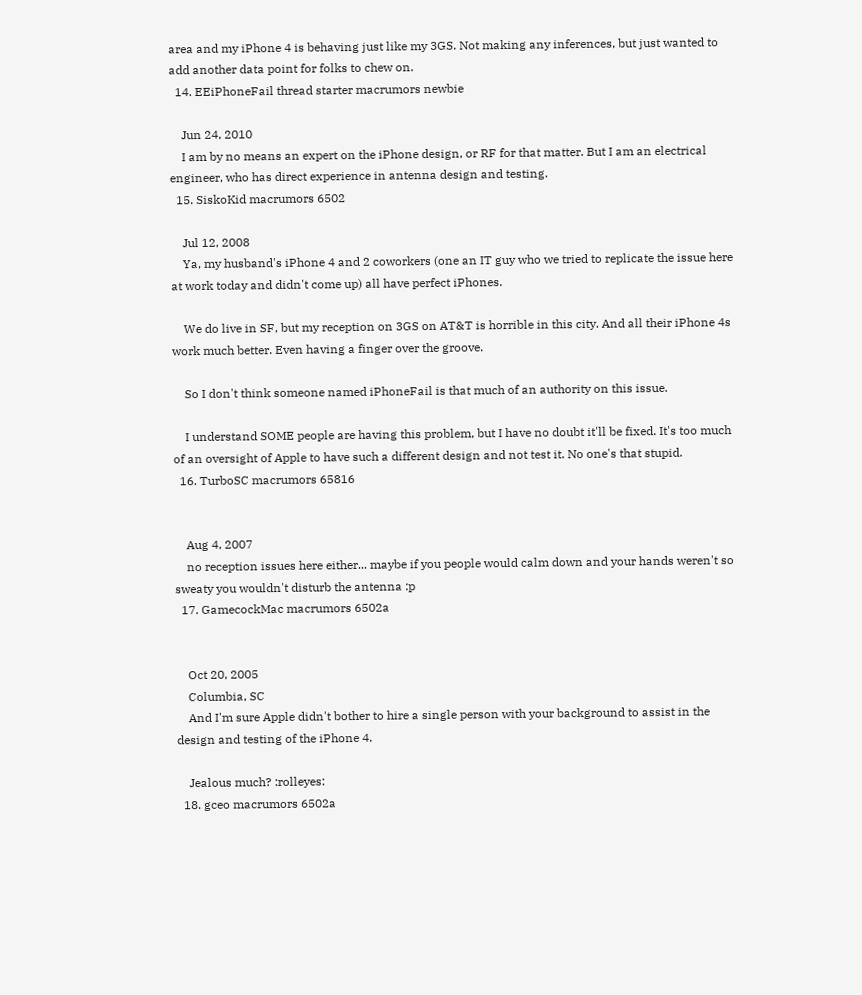area and my iPhone 4 is behaving just like my 3GS. Not making any inferences, but just wanted to add another data point for folks to chew on.
  14. EEiPhoneFail thread starter macrumors newbie

    Jun 24, 2010
    I am by no means an expert on the iPhone design, or RF for that matter. But I am an electrical engineer, who has direct experience in antenna design and testing.
  15. SiskoKid macrumors 6502

    Jul 12, 2008
    Ya, my husband's iPhone 4 and 2 coworkers (one an IT guy who we tried to replicate the issue here at work today and didn't come up) all have perfect iPhones.

    We do live in SF, but my reception on 3GS on AT&T is horrible in this city. And all their iPhone 4s work much better. Even having a finger over the groove.

    So I don't think someone named iPhoneFail is that much of an authority on this issue.

    I understand SOME people are having this problem, but I have no doubt it'll be fixed. It's too much of an oversight of Apple to have such a different design and not test it. No one's that stupid.
  16. TurboSC macrumors 65816


    Aug 4, 2007
    no reception issues here either... maybe if you people would calm down and your hands weren't so sweaty you wouldn't disturb the antenna :p
  17. GamecockMac macrumors 6502a


    Oct 20, 2005
    Columbia, SC
    And I'm sure Apple didn't bother to hire a single person with your background to assist in the design and testing of the iPhone 4.

    Jealous much? :rolleyes:
  18. gceo macrumors 6502a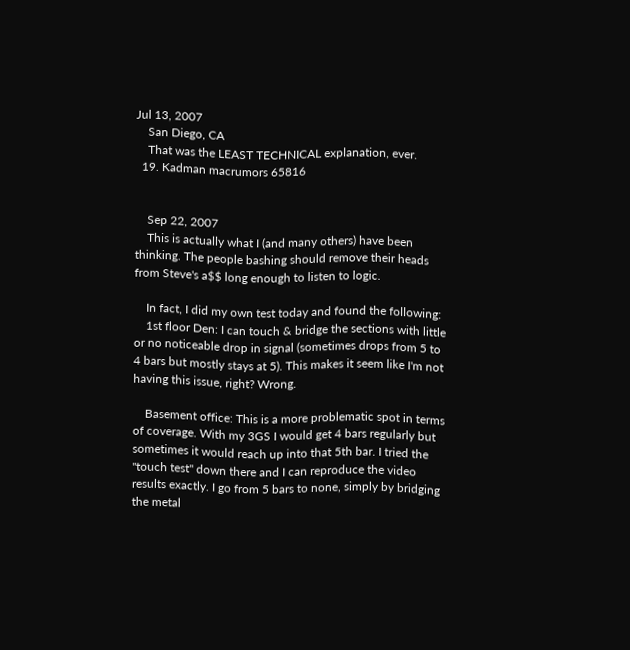Jul 13, 2007
    San Diego, CA
    That was the LEAST TECHNICAL explanation, ever.
  19. Kadman macrumors 65816


    Sep 22, 2007
    This is actually what I (and many others) have been thinking. The people bashing should remove their heads from Steve's a$$ long enough to listen to logic.

    In fact, I did my own test today and found the following:
    1st floor Den: I can touch & bridge the sections with little or no noticeable drop in signal (sometimes drops from 5 to 4 bars but mostly stays at 5). This makes it seem like I'm not having this issue, right? Wrong.

    Basement office: This is a more problematic spot in terms of coverage. With my 3GS I would get 4 bars regularly but sometimes it would reach up into that 5th bar. I tried the "touch test" down there and I can reproduce the video results exactly. I go from 5 bars to none, simply by bridging the metal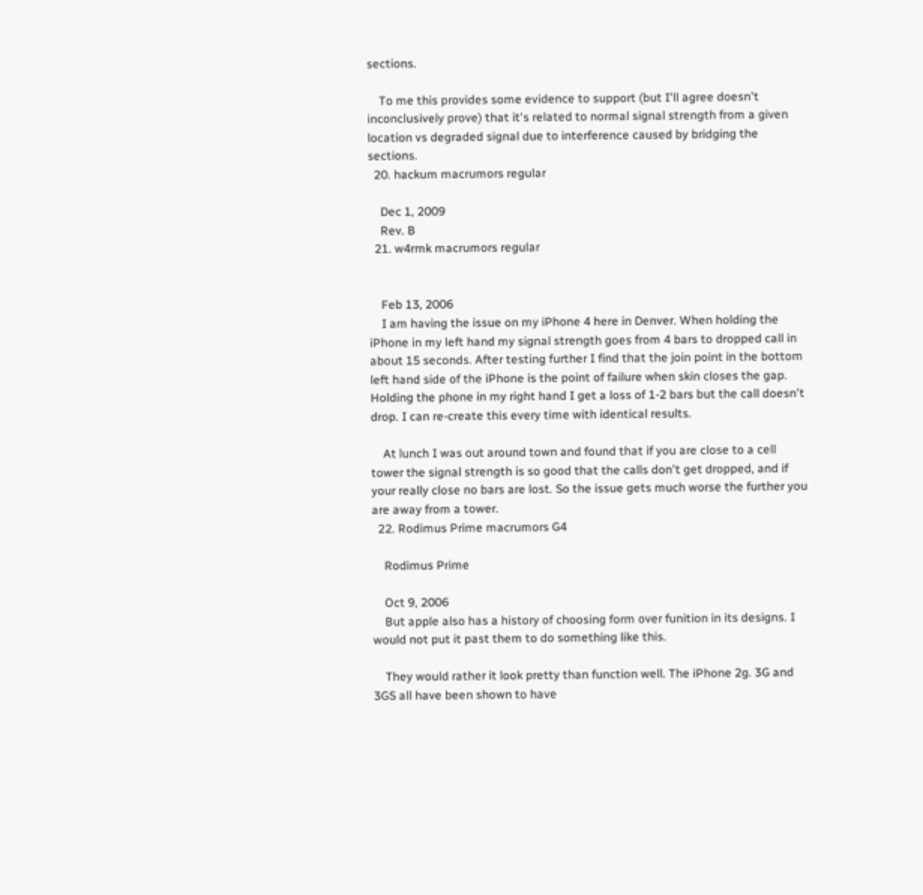sections.

    To me this provides some evidence to support (but I'll agree doesn't inconclusively prove) that it's related to normal signal strength from a given location vs degraded signal due to interference caused by bridging the sections.
  20. hackum macrumors regular

    Dec 1, 2009
    Rev. B
  21. w4rmk macrumors regular


    Feb 13, 2006
    I am having the issue on my iPhone 4 here in Denver. When holding the iPhone in my left hand my signal strength goes from 4 bars to dropped call in about 15 seconds. After testing further I find that the join point in the bottom left hand side of the iPhone is the point of failure when skin closes the gap. Holding the phone in my right hand I get a loss of 1-2 bars but the call doesn't drop. I can re-create this every time with identical results.

    At lunch I was out around town and found that if you are close to a cell tower the signal strength is so good that the calls don't get dropped, and if your really close no bars are lost. So the issue gets much worse the further you are away from a tower.
  22. Rodimus Prime macrumors G4

    Rodimus Prime

    Oct 9, 2006
    But apple also has a history of choosing form over funition in its designs. I would not put it past them to do something like this.

    They would rather it look pretty than function well. The iPhone 2g. 3G and 3GS all have been shown to have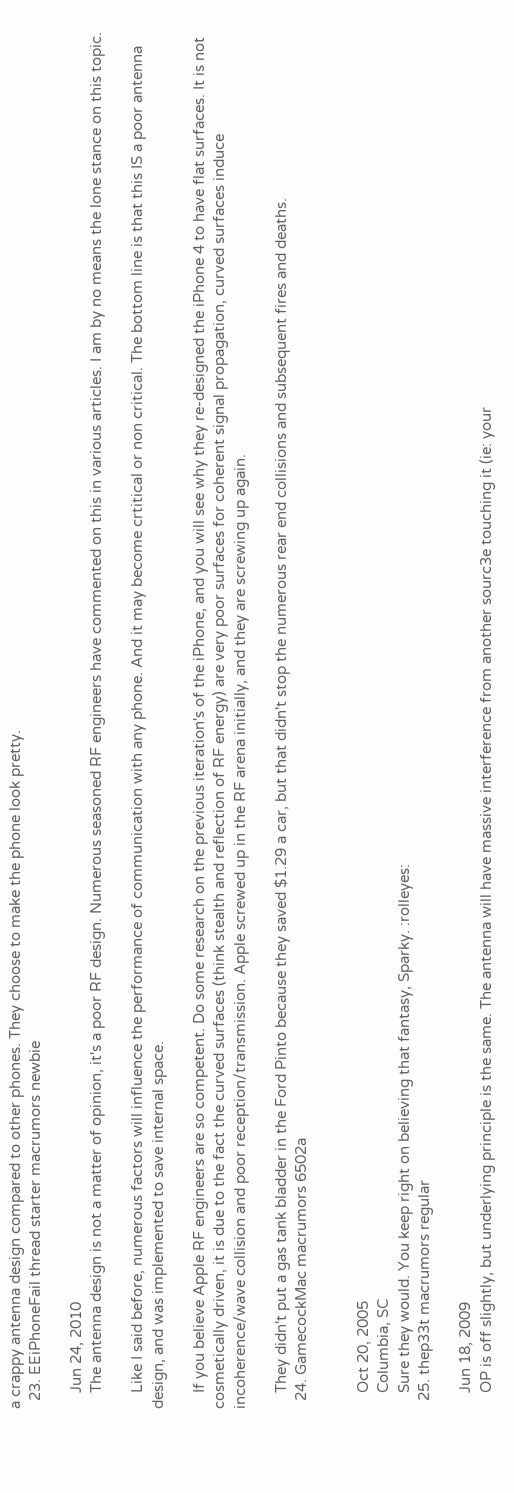a crappy antenna design compared to other phones. They choose to make the phone look pretty.
  23. EEiPhoneFail thread starter macrumors newbie

    Jun 24, 2010
    The antenna design is not a matter of opinion, it's a poor RF design. Numerous seasoned RF engineers have commented on this in various articles. I am by no means the lone stance on this topic.

    Like I said before, numerous factors will influence the performance of communication with any phone. And it may become crtitical or non critical. The bottom line is that this IS a poor antenna design, and was implemented to save internal space.

    If you believe Apple RF engineers are so competent. Do some research on the previous iteration's of the iPhone, and you will see why they re-designed the iPhone 4 to have flat surfaces. It is not cosmetically driven, it is due to the fact the curved surfaces (think stealth and reflection of RF energy) are very poor surfaces for coherent signal propagation, curved surfaces induce incoherence/wave collision and poor reception/transmission. Apple screwed up in the RF arena initially, and they are screwing up again.

    They didn't put a gas tank bladder in the Ford Pinto because they saved $1.29 a car, but that didn't stop the numerous rear end collisions and subsequent fires and deaths.
  24. GamecockMac macrumors 6502a


    Oct 20, 2005
    Columbia, SC
    Sure they would. You keep right on believing that fantasy, Sparky. :rolleyes:
  25. thep33t macrumors regular

    Jun 18, 2009
    OP is off slightly, but underlying principle is the same. The antenna will have massive interference from another sourc3e touching it (ie: your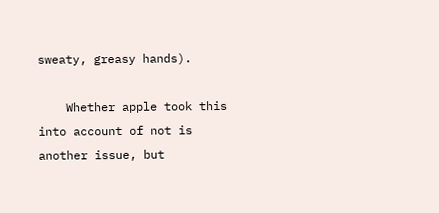sweaty, greasy hands).

    Whether apple took this into account of not is another issue, but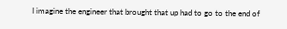I imagine the engineer that brought that up had to go to the end of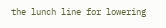the lunch line for lowering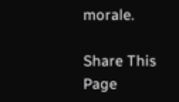morale.

Share This Page